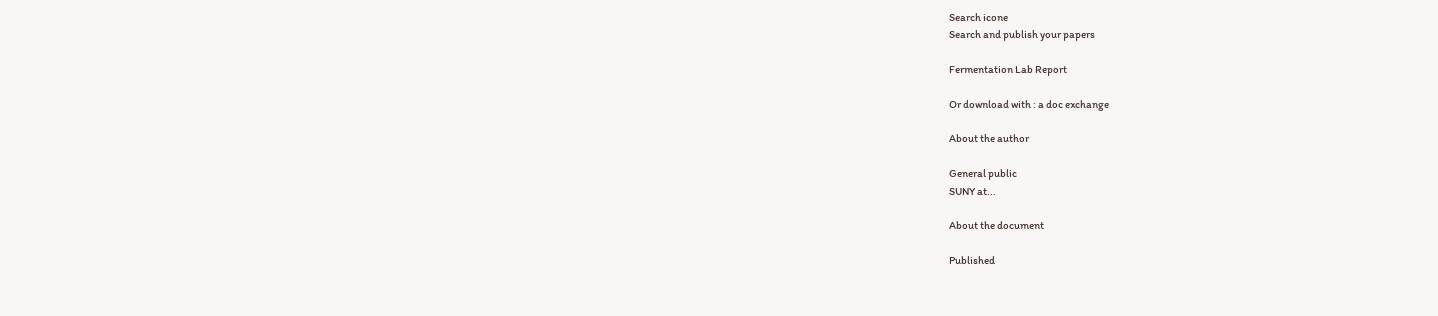Search icone
Search and publish your papers

Fermentation Lab Report

Or download with : a doc exchange

About the author

General public
SUNY at...

About the document

Published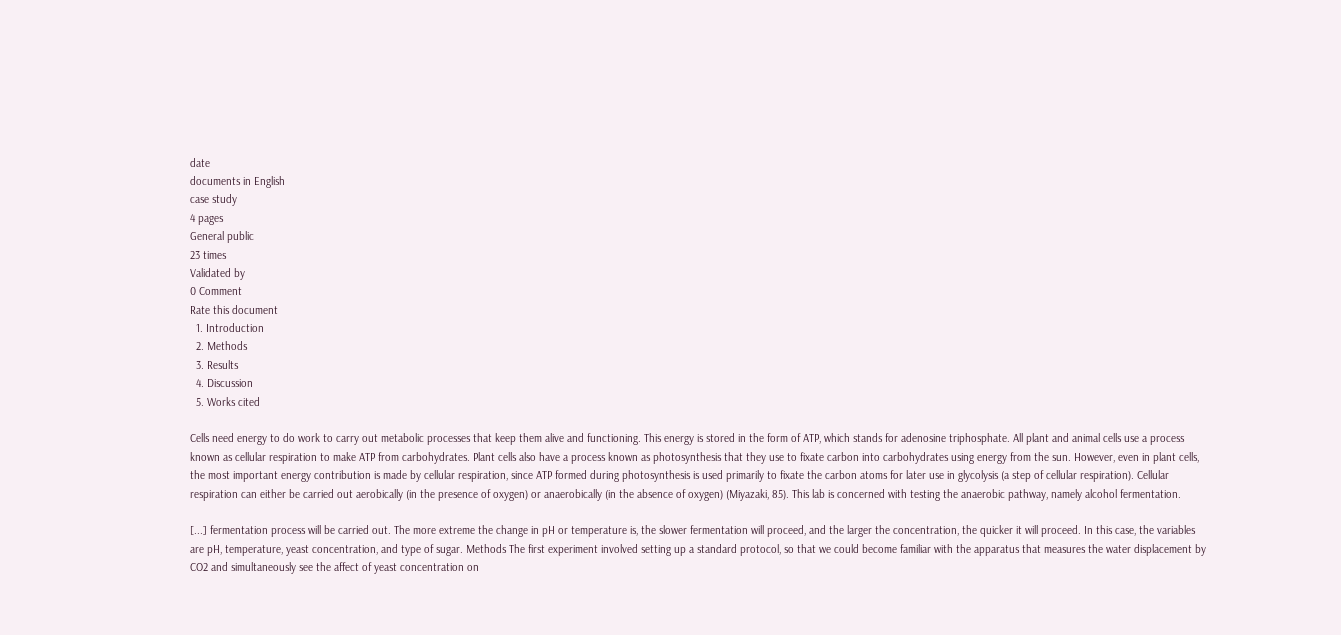date
documents in English
case study
4 pages
General public
23 times
Validated by
0 Comment
Rate this document
  1. Introduction
  2. Methods
  3. Results
  4. Discussion
  5. Works cited

Cells need energy to do work to carry out metabolic processes that keep them alive and functioning. This energy is stored in the form of ATP, which stands for adenosine triphosphate. All plant and animal cells use a process known as cellular respiration to make ATP from carbohydrates. Plant cells also have a process known as photosynthesis that they use to fixate carbon into carbohydrates using energy from the sun. However, even in plant cells, the most important energy contribution is made by cellular respiration, since ATP formed during photosynthesis is used primarily to fixate the carbon atoms for later use in glycolysis (a step of cellular respiration). Cellular respiration can either be carried out aerobically (in the presence of oxygen) or anaerobically (in the absence of oxygen) (Miyazaki, 85). This lab is concerned with testing the anaerobic pathway, namely alcohol fermentation.

[...] fermentation process will be carried out. The more extreme the change in pH or temperature is, the slower fermentation will proceed, and the larger the concentration, the quicker it will proceed. In this case, the variables are pH, temperature, yeast concentration, and type of sugar. Methods The first experiment involved setting up a standard protocol, so that we could become familiar with the apparatus that measures the water displacement by CO2 and simultaneously see the affect of yeast concentration on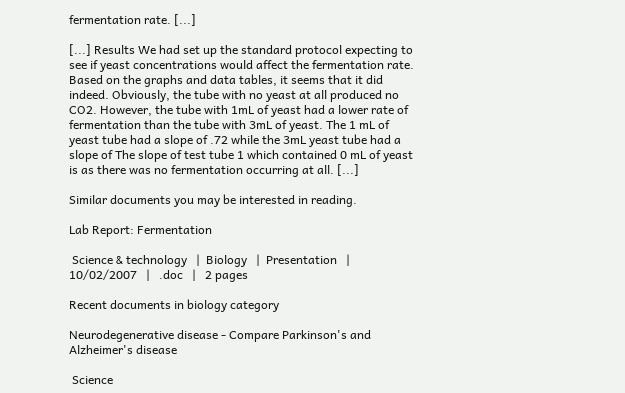fermentation rate. [...]

[...] Results We had set up the standard protocol expecting to see if yeast concentrations would affect the fermentation rate. Based on the graphs and data tables, it seems that it did indeed. Obviously, the tube with no yeast at all produced no CO2. However, the tube with 1mL of yeast had a lower rate of fermentation than the tube with 3mL of yeast. The 1 mL of yeast tube had a slope of .72 while the 3mL yeast tube had a slope of The slope of test tube 1 which contained 0 mL of yeast is as there was no fermentation occurring at all. [...]

Similar documents you may be interested in reading.

Lab Report: Fermentation

 Science & technology   |  Biology   |  Presentation   |  10/02/2007   |   .doc   |   2 pages

Recent documents in biology category

Neurodegenerative disease - Compare Parkinson's and Alzheimer's disease

 Science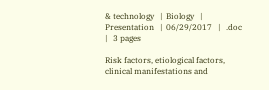& technology   |  Biology   |  Presentation   |  06/29/2017   |   .doc   |   3 pages

Risk factors, etiological factors, clinical manifestations and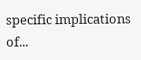specific implications of...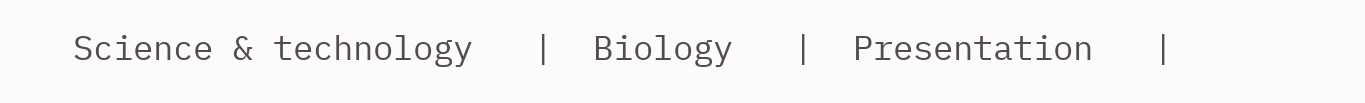Science & technology   |  Biology   |  Presentation   |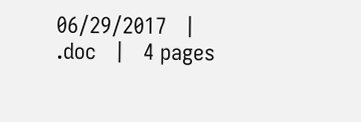06/29/2017   |   .doc   |   4 pages